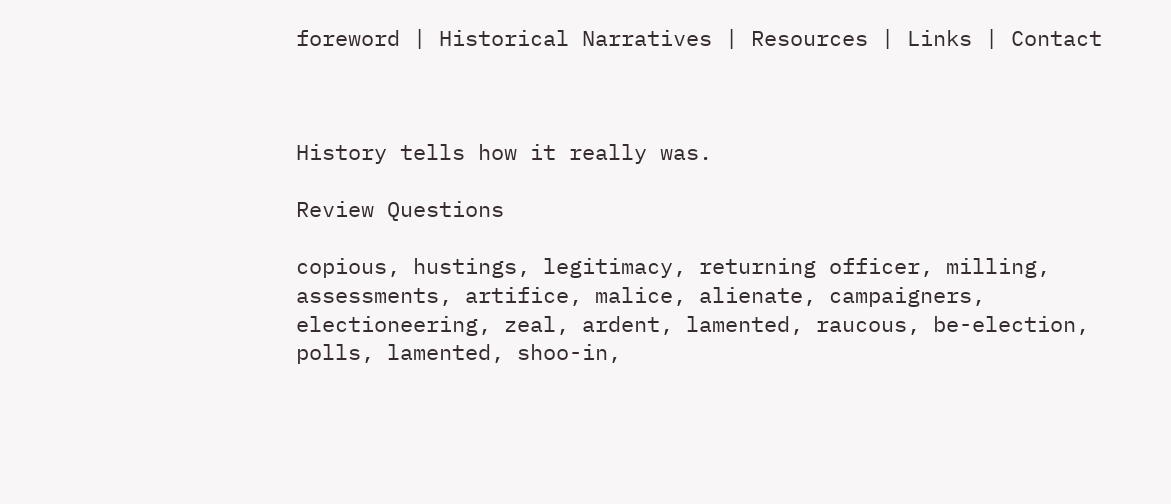foreword | Historical Narratives | Resources | Links | Contact



History tells how it really was.

Review Questions

copious, hustings, legitimacy, returning officer, milling, assessments, artifice, malice, alienate, campaigners, electioneering, zeal, ardent, lamented, raucous, be-election, polls, lamented, shoo-in,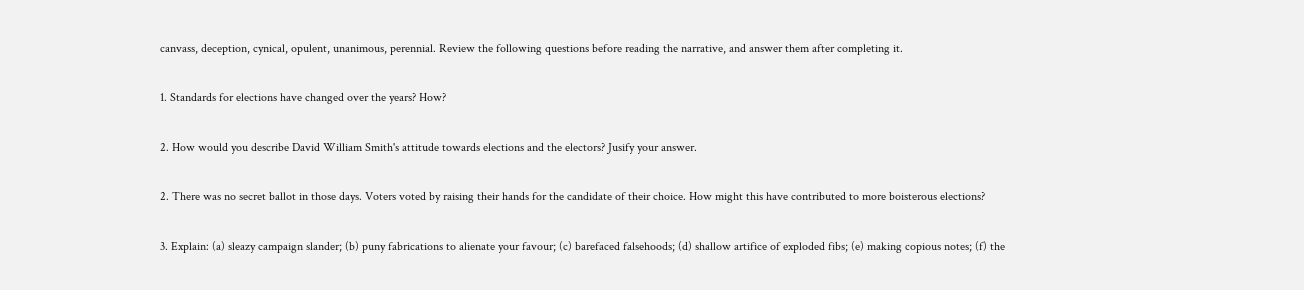canvass, deception, cynical, opulent, unanimous, perennial. Review the following questions before reading the narrative, and answer them after completing it.

1. Standards for elections have changed over the years? How?

2. How would you describe David William Smith's attitude towards elections and the electors? Jusify your answer.

2. There was no secret ballot in those days. Voters voted by raising their hands for the candidate of their choice. How might this have contributed to more boisterous elections?

3. Explain: (a) sleazy campaign slander; (b) puny fabrications to alienate your favour; (c) barefaced falsehoods; (d) shallow artifice of exploded fibs; (e) making copious notes; (f) the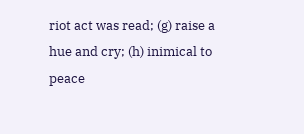riot act was read; (g) raise a hue and cry; (h) inimical to peace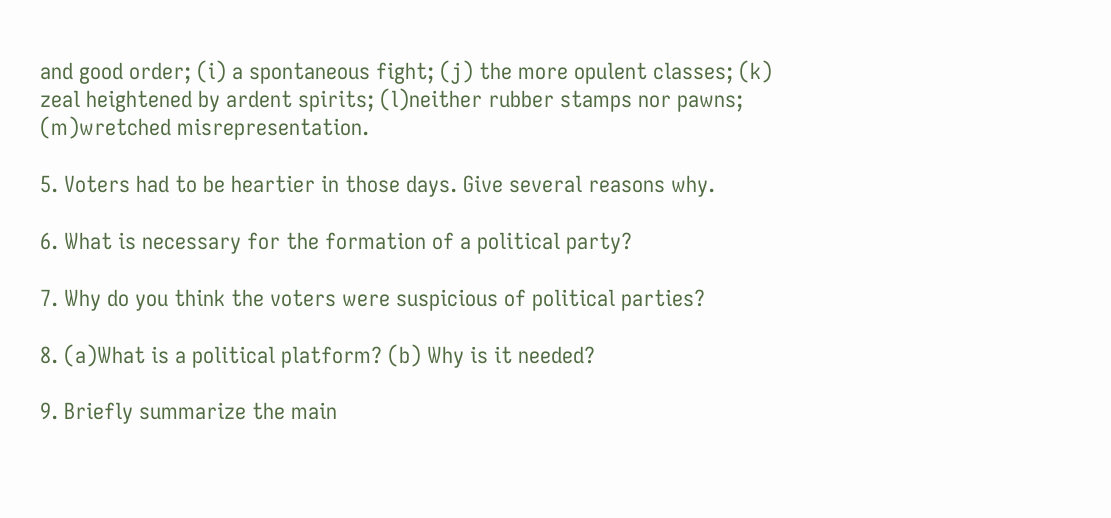and good order; (i) a spontaneous fight; (j) the more opulent classes; (k) zeal heightened by ardent spirits; (l)neither rubber stamps nor pawns; (m)wretched misrepresentation.

5. Voters had to be heartier in those days. Give several reasons why.

6. What is necessary for the formation of a political party?

7. Why do you think the voters were suspicious of political parties?

8. (a)What is a political platform? (b) Why is it needed?

9. Briefly summarize the main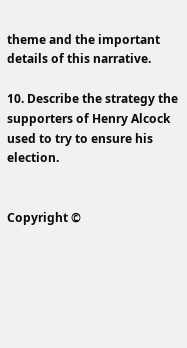theme and the important details of this narrative.

10. Describe the strategy the supporters of Henry Alcock used to try to ensure his election.


Copyright ©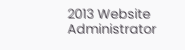2013 Website Administrator